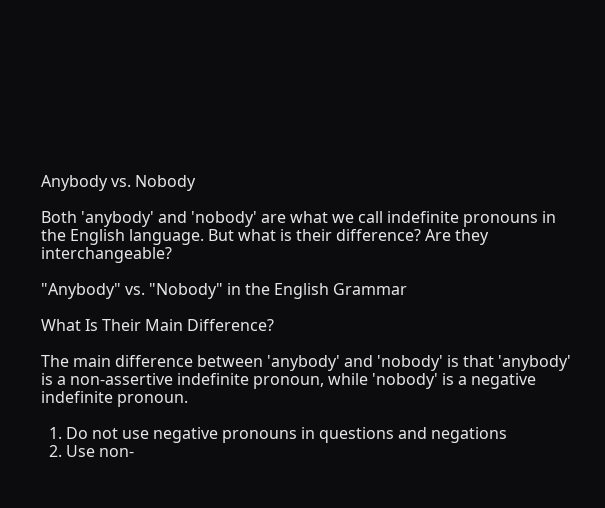Anybody vs. Nobody

Both 'anybody' and 'nobody' are what we call indefinite pronouns in the English language. But what is their difference? Are they interchangeable?

"Anybody" vs. "Nobody" in the English Grammar

What Is Their Main Difference?

The main difference between 'anybody' and 'nobody' is that 'anybody' is a non-assertive indefinite pronoun, while 'nobody' is a negative indefinite pronoun.

  1. Do not use negative pronouns in questions and negations
  2. Use non-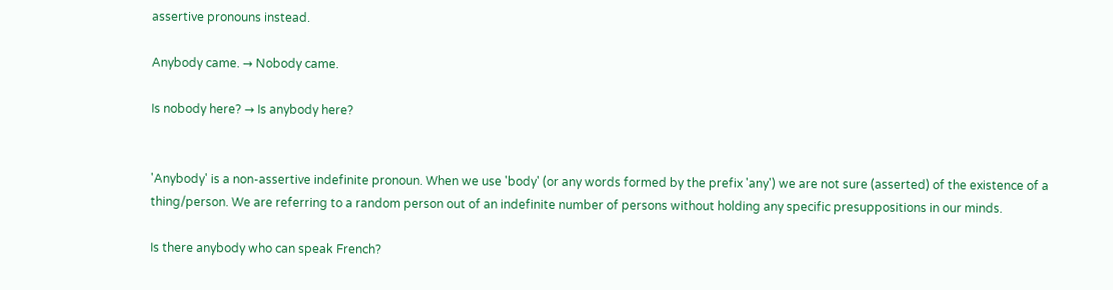assertive pronouns instead.

Anybody came. → Nobody came.

Is nobody here? → Is anybody here?


'Anybody' is a non-assertive indefinite pronoun. When we use 'body' (or any words formed by the prefix 'any') we are not sure (asserted) of the existence of a thing/person. We are referring to a random person out of an indefinite number of persons without holding any specific presuppositions in our minds.

Is there anybody who can speak French?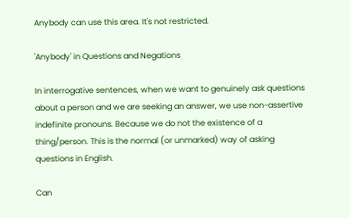Anybody can use this area. It's not restricted.

'Anybody' in Questions and Negations

In interrogative sentences, when we want to genuinely ask questions about a person and we are seeking an answer, we use non-assertive indefinite pronouns. Because we do not the existence of a thing/person. This is the normal (or unmarked) way of asking questions in English.

Can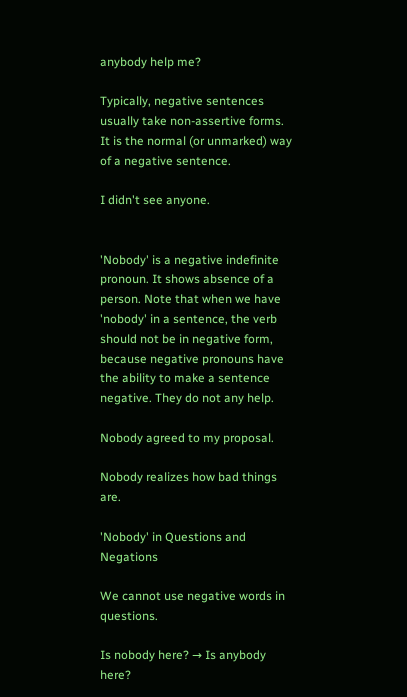anybody help me?

Typically, negative sentences usually take non-assertive forms. It is the normal (or unmarked) way of a negative sentence.

I didn't see anyone.


'Nobody' is a negative indefinite pronoun. It shows absence of a person. Note that when we have 'nobody' in a sentence, the verb should not be in negative form, because negative pronouns have the ability to make a sentence negative. They do not any help.

Nobody agreed to my proposal.

Nobody realizes how bad things are.

'Nobody' in Questions and Negations

We cannot use negative words in questions.

Is nobody here? → Is anybody here?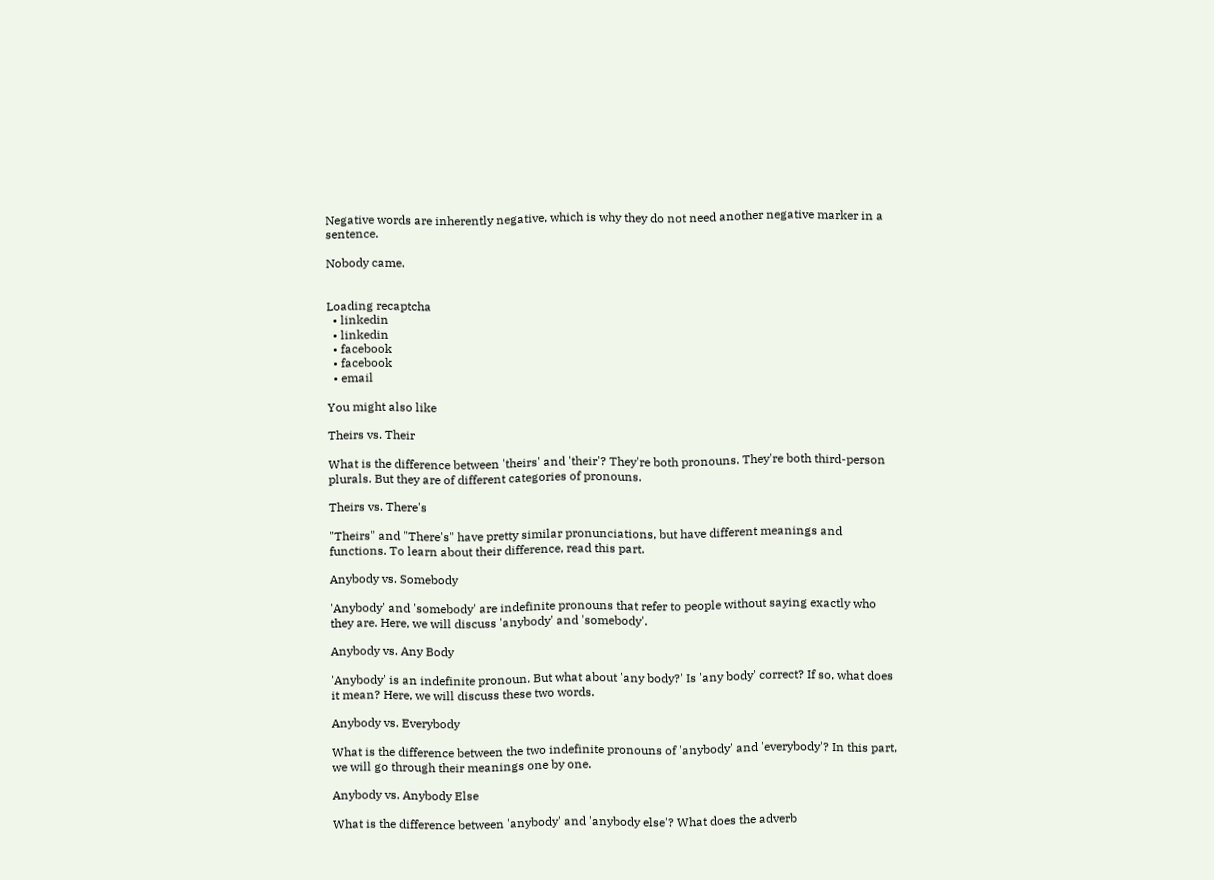Negative words are inherently negative, which is why they do not need another negative marker in a sentence.

Nobody came.


Loading recaptcha
  • linkedin
  • linkedin
  • facebook
  • facebook
  • email

You might also like

Theirs vs. Their

What is the difference between 'theirs' and 'their'? They're both pronouns. They're both third-person plurals. But they are of different categories of pronouns.

Theirs vs. There's

"Theirs" and "There's" have pretty similar pronunciations, but have different meanings and functions. To learn about their difference, read this part.

Anybody vs. Somebody

'Anybody' and 'somebody' are indefinite pronouns that refer to people without saying exactly who they are. Here, we will discuss 'anybody' and 'somebody'.

Anybody vs. Any Body

'Anybody' is an indefinite pronoun. But what about 'any body?' Is 'any body' correct? If so, what does it mean? Here, we will discuss these two words.

Anybody vs. Everybody

What is the difference between the two indefinite pronouns of 'anybody' and 'everybody'? In this part, we will go through their meanings one by one.

Anybody vs. Anybody Else

What is the difference between 'anybody' and 'anybody else'? What does the adverb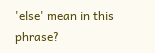'else' mean in this phrase?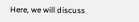Here, we will discuss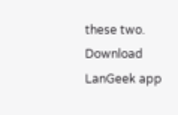these two.
Download LanGeek app